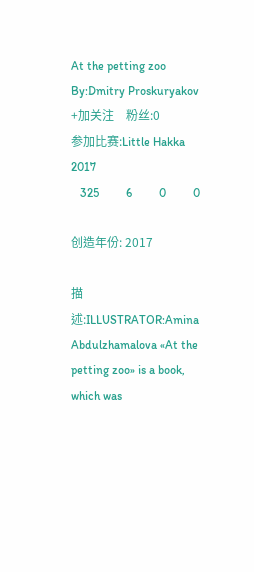At the petting zoo
By:Dmitry Proskuryakov    +加关注    粉丝:0
参加比赛:Little Hakka 2017
   325         6         0         0

创造年份: 2017

描述:ILLUSTRATOR:Amina Abdulzhamalova «At the petting zoo» is a book, which was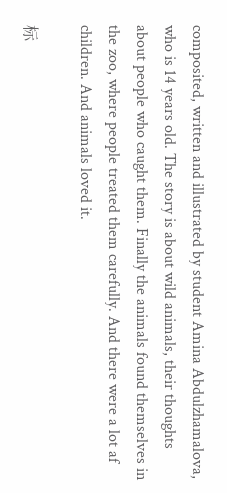composited, written and illustrated by student Amina Abdulzhamalova, who is 14 years old. The story is about wild animals, their thoughts about people who caught them. Finally the animals found themselves in the zoo, where people treated them carefully. And there were a lot af children. And animals loved it.

标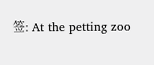签: At the petting zoo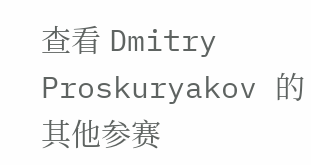查看 Dmitry Proskuryakov 的其他参赛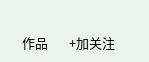作品       +加关注